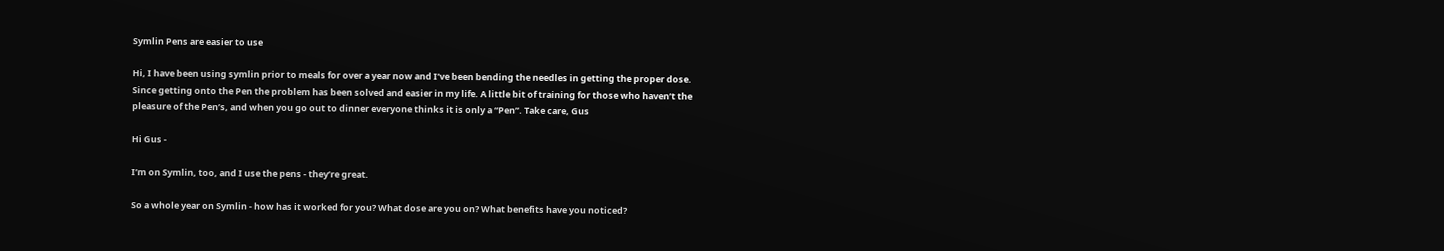Symlin Pens are easier to use

Hi, I have been using symlin prior to meals for over a year now and I’ve been bending the needles in getting the proper dose. Since getting onto the Pen the problem has been solved and easier in my life. A little bit of training for those who haven’t the pleasure of the Pen’s, and when you go out to dinner everyone thinks it is only a “Pen”. Take care, Gus

Hi Gus -

I’m on Symlin, too, and I use the pens - they’re great.

So a whole year on Symlin - how has it worked for you? What dose are you on? What benefits have you noticed?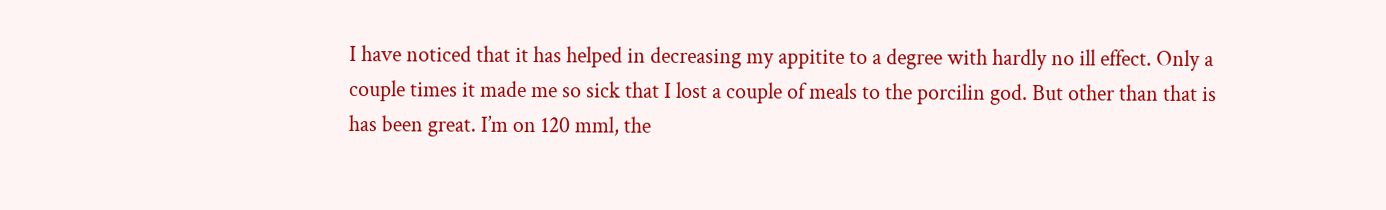I have noticed that it has helped in decreasing my appitite to a degree with hardly no ill effect. Only a couple times it made me so sick that I lost a couple of meals to the porcilin god. But other than that is has been great. I’m on 120 mml, the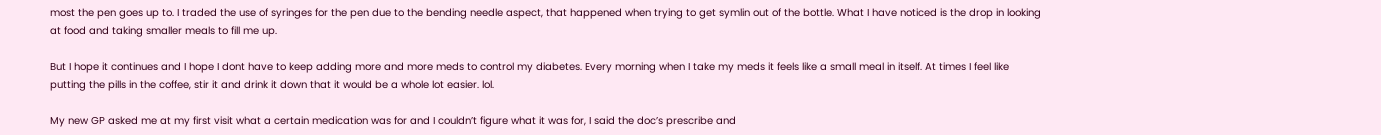most the pen goes up to. I traded the use of syringes for the pen due to the bending needle aspect, that happened when trying to get symlin out of the bottle. What I have noticed is the drop in looking at food and taking smaller meals to fill me up.

But I hope it continues and I hope I dont have to keep adding more and more meds to control my diabetes. Every morning when I take my meds it feels like a small meal in itself. At times I feel like putting the pills in the coffee, stir it and drink it down that it would be a whole lot easier. lol.

My new GP asked me at my first visit what a certain medication was for and I couldn’t figure what it was for, I said the doc’s prescribe and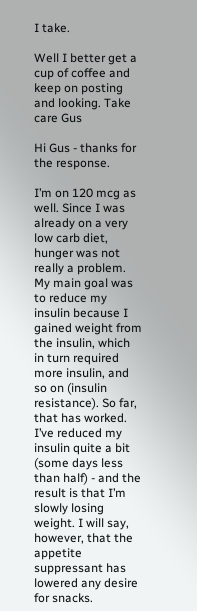I take.

Well I better get a cup of coffee and keep on posting and looking. Take care Gus

Hi Gus - thanks for the response.

I’m on 120 mcg as well. Since I was already on a very low carb diet, hunger was not really a problem. My main goal was to reduce my insulin because I gained weight from the insulin, which in turn required more insulin, and so on (insulin resistance). So far, that has worked. I’ve reduced my insulin quite a bit (some days less than half) - and the result is that I’m slowly losing weight. I will say, however, that the appetite suppressant has lowered any desire for snacks.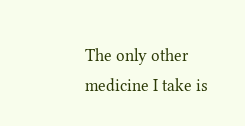The only other medicine I take is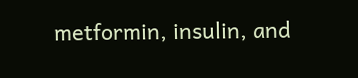metformin, insulin, and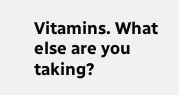Vitamins. What else are you taking?